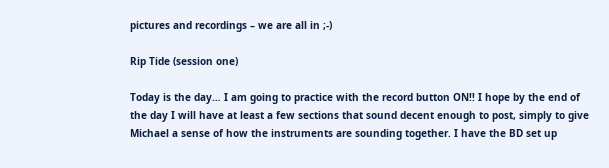pictures and recordings – we are all in ;-)

Rip Tide (session one)

Today is the day… I am going to practice with the record button ON!! I hope by the end of the day I will have at least a few sections that sound decent enough to post, simply to give Michael a sense of how the instruments are sounding together. I have the BD set up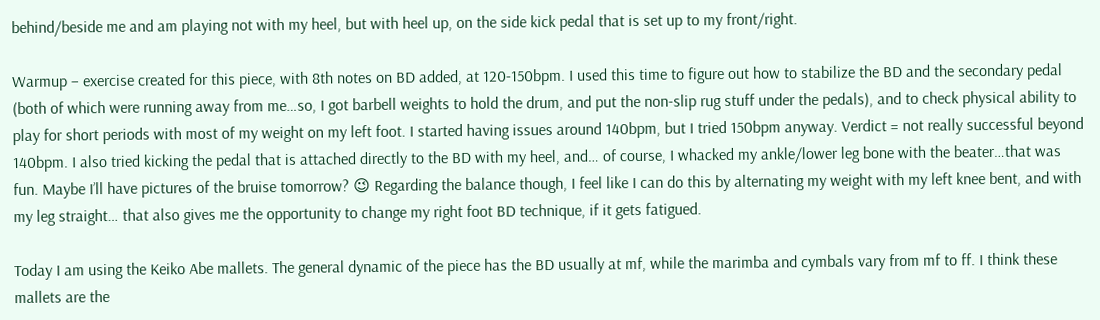behind/beside me and am playing not with my heel, but with heel up, on the side kick pedal that is set up to my front/right.

Warmup – exercise created for this piece, with 8th notes on BD added, at 120-150bpm. I used this time to figure out how to stabilize the BD and the secondary pedal (both of which were running away from me…so, I got barbell weights to hold the drum, and put the non-slip rug stuff under the pedals), and to check physical ability to play for short periods with most of my weight on my left foot. I started having issues around 140bpm, but I tried 150bpm anyway. Verdict = not really successful beyond 140bpm. I also tried kicking the pedal that is attached directly to the BD with my heel, and… of course, I whacked my ankle/lower leg bone with the beater…that was fun. Maybe I’ll have pictures of the bruise tomorrow? 😉 Regarding the balance though, I feel like I can do this by alternating my weight with my left knee bent, and with my leg straight… that also gives me the opportunity to change my right foot BD technique, if it gets fatigued.

Today I am using the Keiko Abe mallets. The general dynamic of the piece has the BD usually at mf, while the marimba and cymbals vary from mf to ff. I think these mallets are the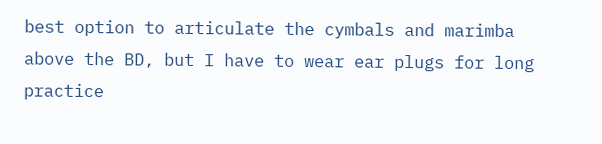best option to articulate the cymbals and marimba above the BD, but I have to wear ear plugs for long practice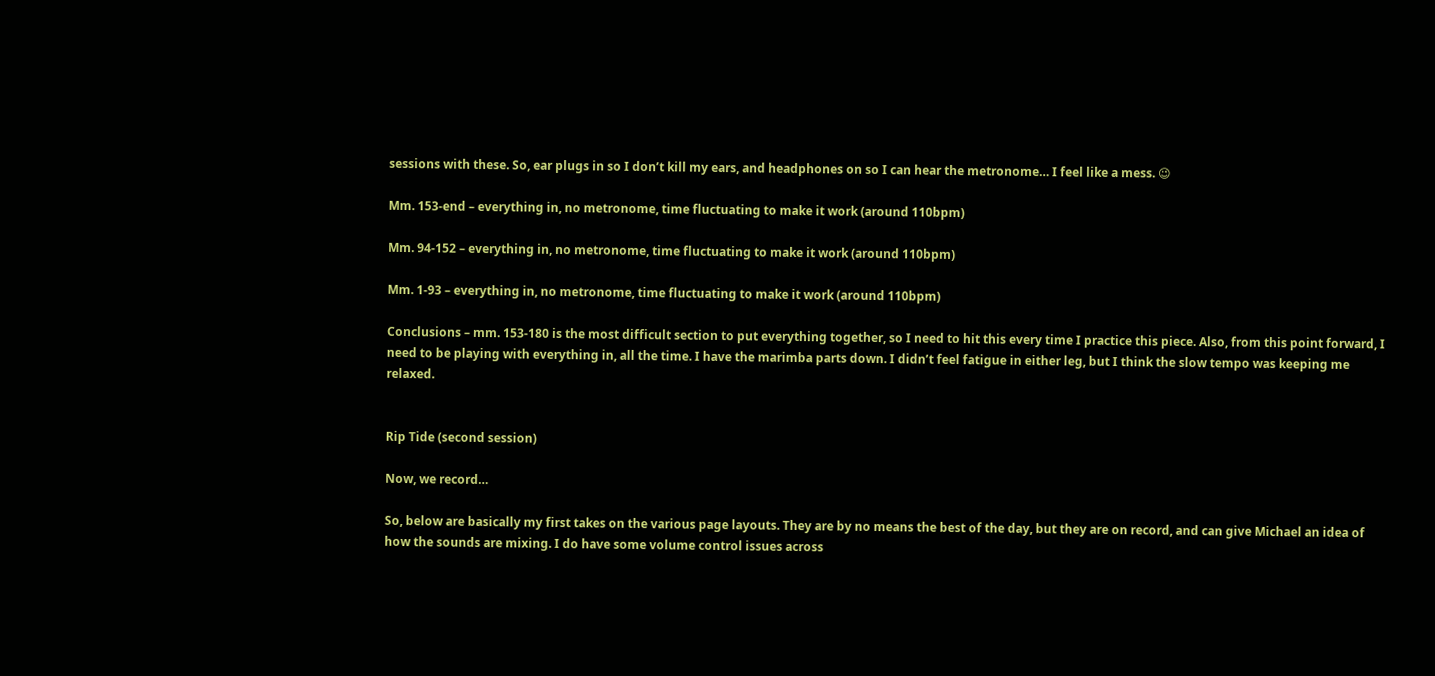sessions with these. So, ear plugs in so I don’t kill my ears, and headphones on so I can hear the metronome… I feel like a mess. 😉

Mm. 153-end – everything in, no metronome, time fluctuating to make it work (around 110bpm)

Mm. 94-152 – everything in, no metronome, time fluctuating to make it work (around 110bpm)

Mm. 1-93 – everything in, no metronome, time fluctuating to make it work (around 110bpm)

Conclusions – mm. 153-180 is the most difficult section to put everything together, so I need to hit this every time I practice this piece. Also, from this point forward, I need to be playing with everything in, all the time. I have the marimba parts down. I didn’t feel fatigue in either leg, but I think the slow tempo was keeping me relaxed.


Rip Tide (second session)

Now, we record…

So, below are basically my first takes on the various page layouts. They are by no means the best of the day, but they are on record, and can give Michael an idea of how the sounds are mixing. I do have some volume control issues across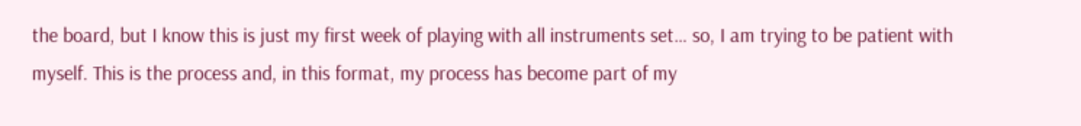the board, but I know this is just my first week of playing with all instruments set… so, I am trying to be patient with myself. This is the process and, in this format, my process has become part of my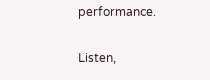performance.

Listen,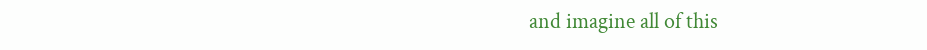and imagine all of this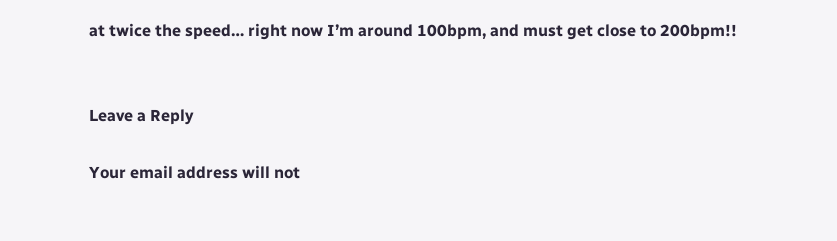at twice the speed… right now I’m around 100bpm, and must get close to 200bpm!!


Leave a Reply

Your email address will not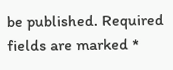be published. Required fields are marked *